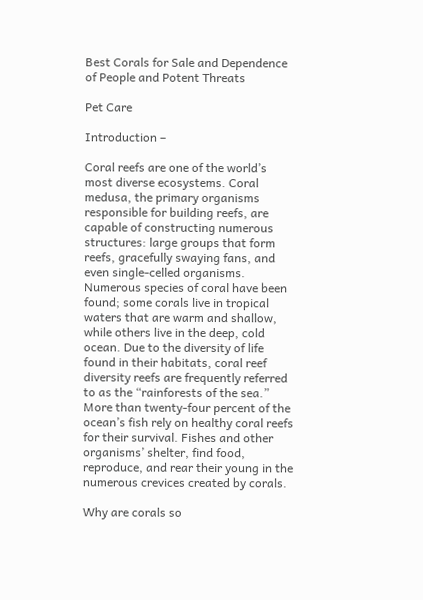Best Corals for Sale and Dependence of People and Potent Threats

Pet Care

Introduction –

Coral reefs are one of the world’s most diverse ecosystems. Coral medusa, the primary organisms responsible for building reefs, are capable of constructing numerous structures: large groups that form reefs, gracefully swaying fans, and even single-celled organisms. Numerous species of coral have been found; some corals live in tropical waters that are warm and shallow, while others live in the deep, cold ocean. Due to the diversity of life found in their habitats, coral reef diversity reefs are frequently referred to as the “rainforests of the sea.” More than twenty-four percent of the ocean’s fish rely on healthy coral reefs for their survival. Fishes and other organisms’ shelter, find food, reproduce, and rear their young in the numerous crevices created by corals.

Why are corals so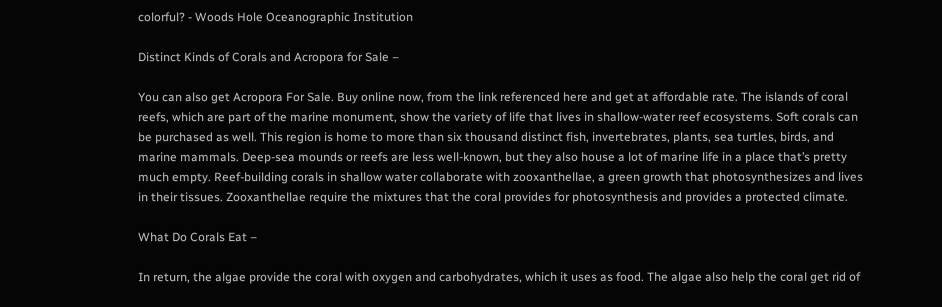colorful? - Woods Hole Oceanographic Institution

Distinct Kinds of Corals and Acropora for Sale –

You can also get Acropora For Sale. Buy online now, from the link referenced here and get at affordable rate. The islands of coral reefs, which are part of the marine monument, show the variety of life that lives in shallow-water reef ecosystems. Soft corals can be purchased as well. This region is home to more than six thousand distinct fish, invertebrates, plants, sea turtles, birds, and marine mammals. Deep-sea mounds or reefs are less well-known, but they also house a lot of marine life in a place that’s pretty much empty. Reef-building corals in shallow water collaborate with zooxanthellae, a green growth that photosynthesizes and lives in their tissues. Zooxanthellae require the mixtures that the coral provides for photosynthesis and provides a protected climate.

What Do Corals Eat –

In return, the algae provide the coral with oxygen and carbohydrates, which it uses as food. The algae also help the coral get rid of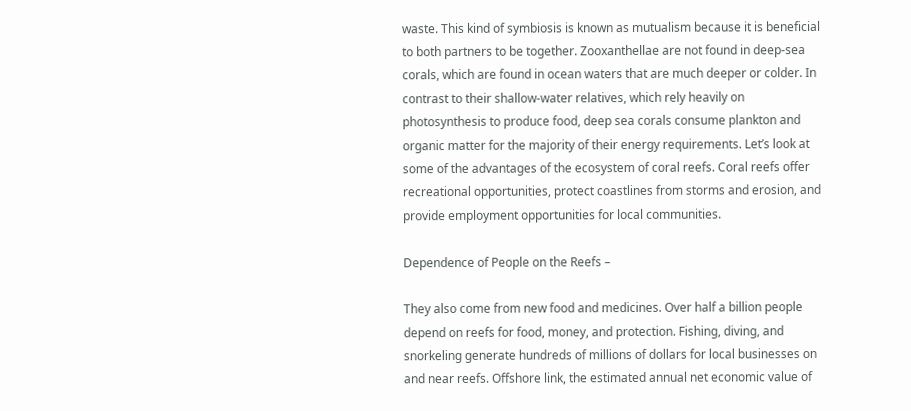waste. This kind of symbiosis is known as mutualism because it is beneficial to both partners to be together. Zooxanthellae are not found in deep-sea corals, which are found in ocean waters that are much deeper or colder. In contrast to their shallow-water relatives, which rely heavily on photosynthesis to produce food, deep sea corals consume plankton and organic matter for the majority of their energy requirements. Let’s look at some of the advantages of the ecosystem of coral reefs. Coral reefs offer recreational opportunities, protect coastlines from storms and erosion, and provide employment opportunities for local communities.

Dependence of People on the Reefs –

They also come from new food and medicines. Over half a billion people depend on reefs for food, money, and protection. Fishing, diving, and snorkeling generate hundreds of millions of dollars for local businesses on and near reefs. Offshore link, the estimated annual net economic value of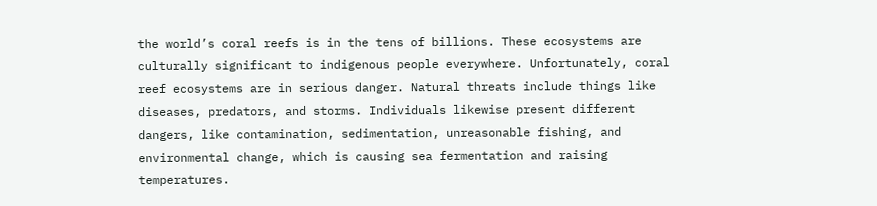the world’s coral reefs is in the tens of billions. These ecosystems are culturally significant to indigenous people everywhere. Unfortunately, coral reef ecosystems are in serious danger. Natural threats include things like diseases, predators, and storms. Individuals likewise present different dangers, like contamination, sedimentation, unreasonable fishing, and environmental change, which is causing sea fermentation and raising temperatures.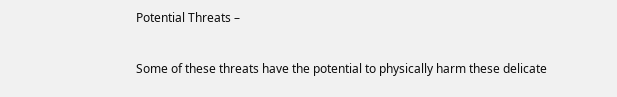Potential Threats –

Some of these threats have the potential to physically harm these delicate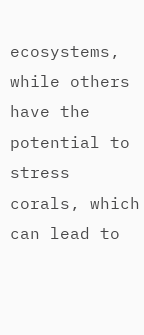ecosystems, while others have the potential to stress corals, which can lead to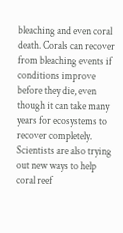bleaching and even coral death. Corals can recover from bleaching events if conditions improve before they die, even though it can take many years for ecosystems to recover completely. Scientists are also trying out new ways to help coral reef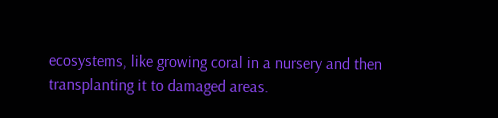ecosystems, like growing coral in a nursery and then transplanting it to damaged areas.